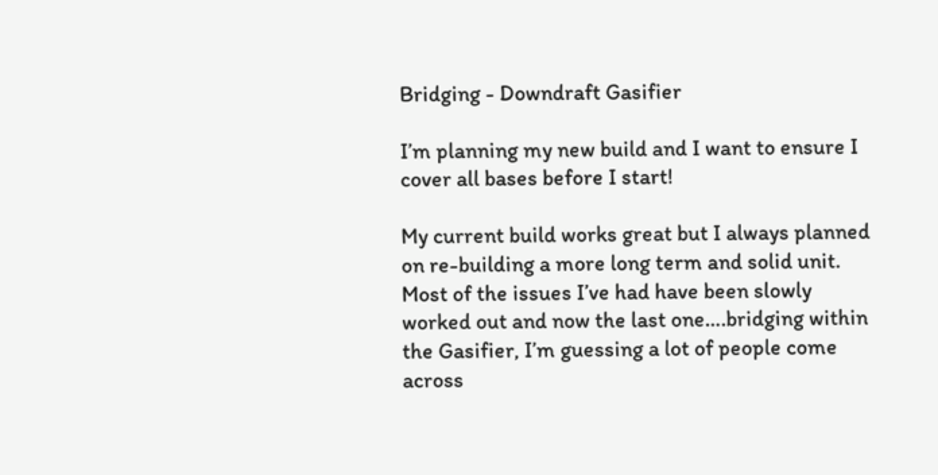Bridging - Downdraft Gasifier

I’m planning my new build and I want to ensure I cover all bases before I start!

My current build works great but I always planned on re-building a more long term and solid unit. Most of the issues I’ve had have been slowly worked out and now the last one….bridging within the Gasifier, I’m guessing a lot of people come across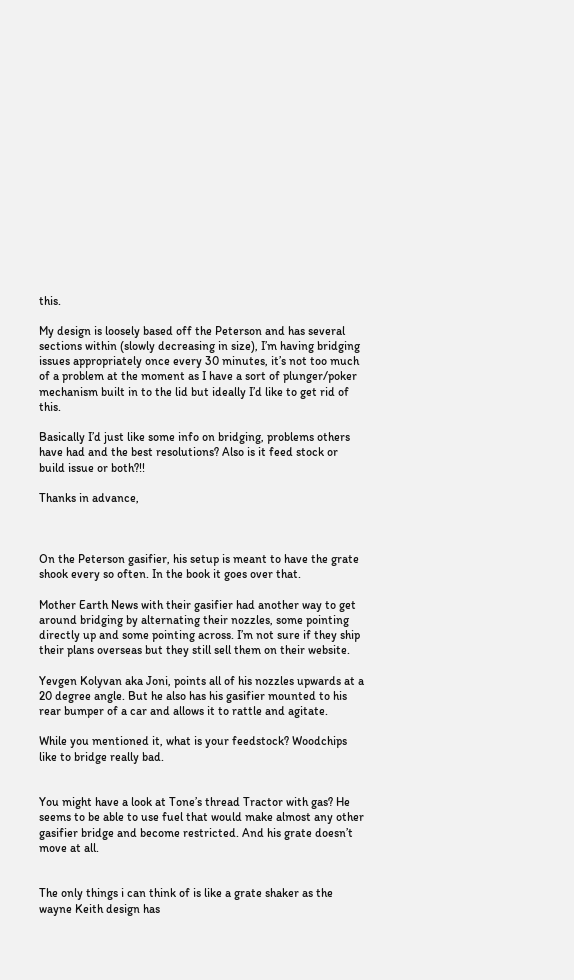this.

My design is loosely based off the Peterson and has several sections within (slowly decreasing in size), I’m having bridging issues appropriately once every 30 minutes, it’s not too much of a problem at the moment as I have a sort of plunger/poker mechanism built in to the lid but ideally I’d like to get rid of this.

Basically I’d just like some info on bridging, problems others have had and the best resolutions? Also is it feed stock or build issue or both?!!

Thanks in advance,



On the Peterson gasifier, his setup is meant to have the grate shook every so often. In the book it goes over that.

Mother Earth News with their gasifier had another way to get around bridging by alternating their nozzles, some pointing directly up and some pointing across. I’m not sure if they ship their plans overseas but they still sell them on their website.

Yevgen Kolyvan aka Joni, points all of his nozzles upwards at a 20 degree angle. But he also has his gasifier mounted to his rear bumper of a car and allows it to rattle and agitate.

While you mentioned it, what is your feedstock? Woodchips like to bridge really bad.


You might have a look at Tone’s thread Tractor with gas? He seems to be able to use fuel that would make almost any other gasifier bridge and become restricted. And his grate doesn’t move at all.


The only things i can think of is like a grate shaker as the wayne Keith design has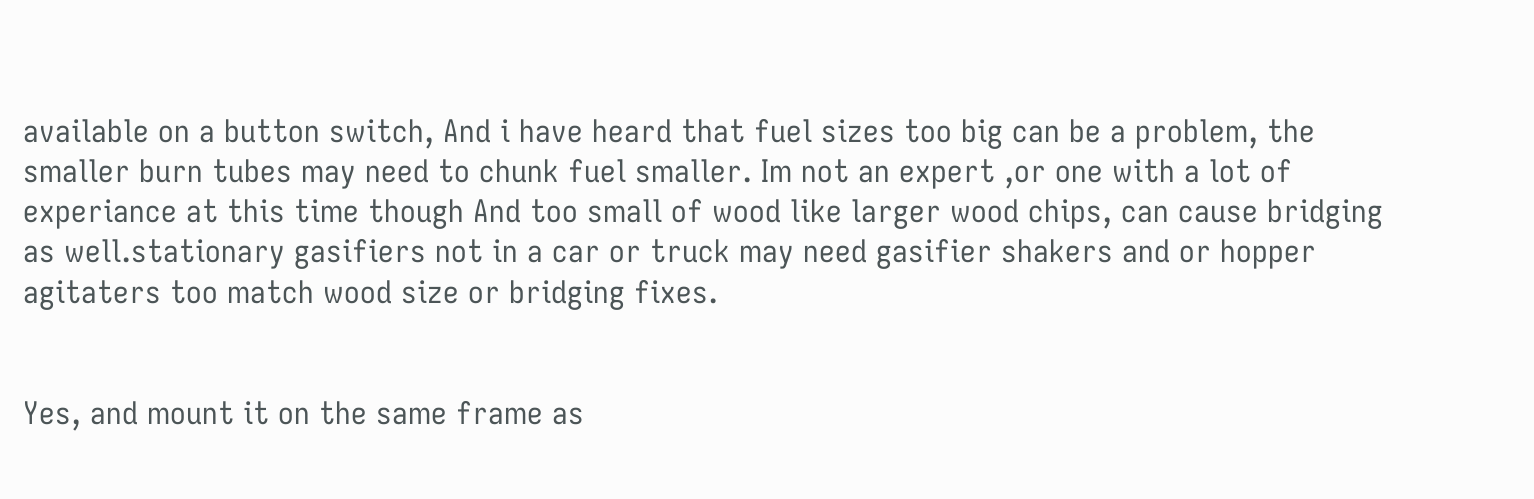available on a button switch, And i have heard that fuel sizes too big can be a problem, the smaller burn tubes may need to chunk fuel smaller. Im not an expert ,or one with a lot of experiance at this time though And too small of wood like larger wood chips, can cause bridging as well.stationary gasifiers not in a car or truck may need gasifier shakers and or hopper agitaters too match wood size or bridging fixes.


Yes, and mount it on the same frame as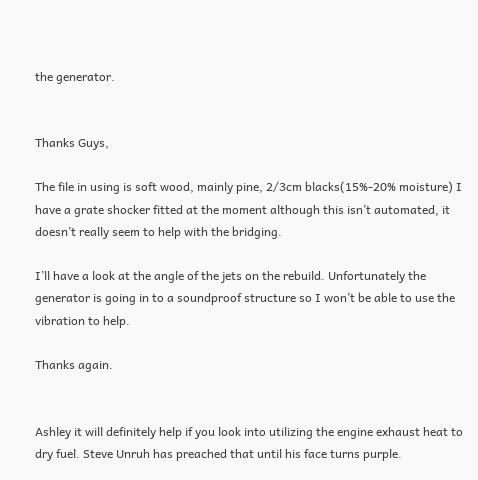the generator.


Thanks Guys,

The file in using is soft wood, mainly pine, 2/3cm blacks(15%-20% moisture) I have a grate shocker fitted at the moment although this isn’t automated, it doesn’t really seem to help with the bridging.

I’ll have a look at the angle of the jets on the rebuild. Unfortunately the generator is going in to a soundproof structure so I won’t be able to use the vibration to help.

Thanks again.


Ashley it will definitely help if you look into utilizing the engine exhaust heat to dry fuel. Steve Unruh has preached that until his face turns purple.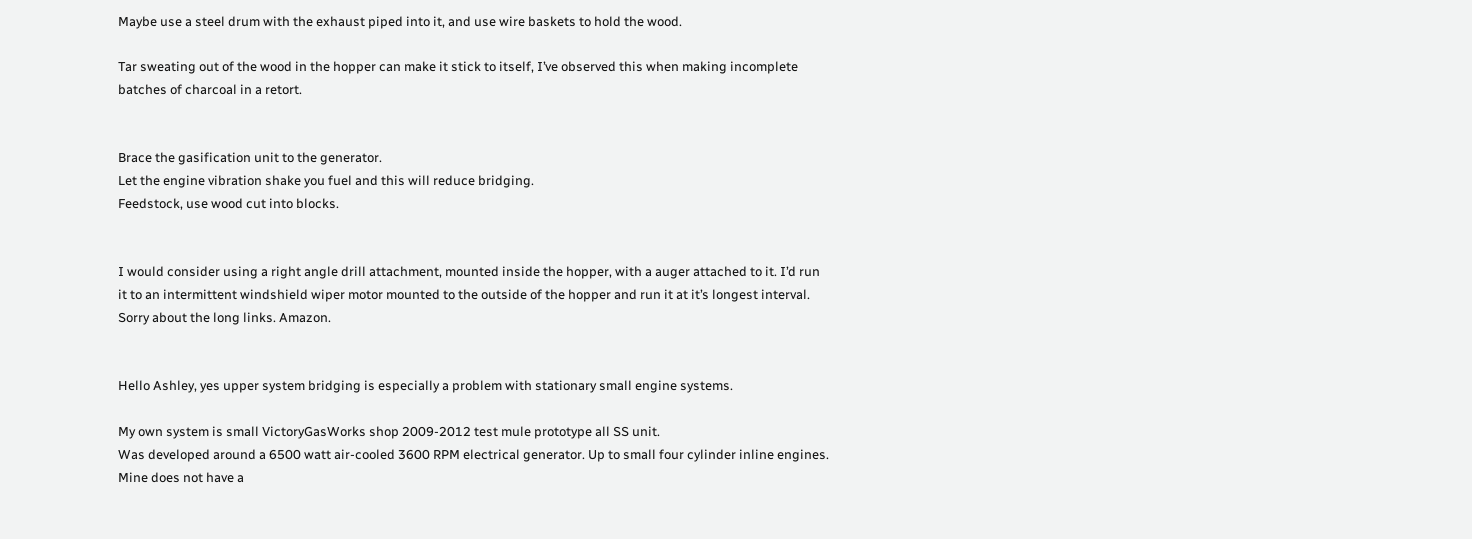Maybe use a steel drum with the exhaust piped into it, and use wire baskets to hold the wood.

Tar sweating out of the wood in the hopper can make it stick to itself, I’ve observed this when making incomplete batches of charcoal in a retort.


Brace the gasification unit to the generator.
Let the engine vibration shake you fuel and this will reduce bridging.
Feedstock, use wood cut into blocks.


I would consider using a right angle drill attachment, mounted inside the hopper, with a auger attached to it. I’d run it to an intermittent windshield wiper motor mounted to the outside of the hopper and run it at it’s longest interval. Sorry about the long links. Amazon.


Hello Ashley, yes upper system bridging is especially a problem with stationary small engine systems.

My own system is small VictoryGasWorks shop 2009-2012 test mule prototype all SS unit.
Was developed around a 6500 watt air-cooled 3600 RPM electrical generator. Up to small four cylinder inline engines. Mine does not have a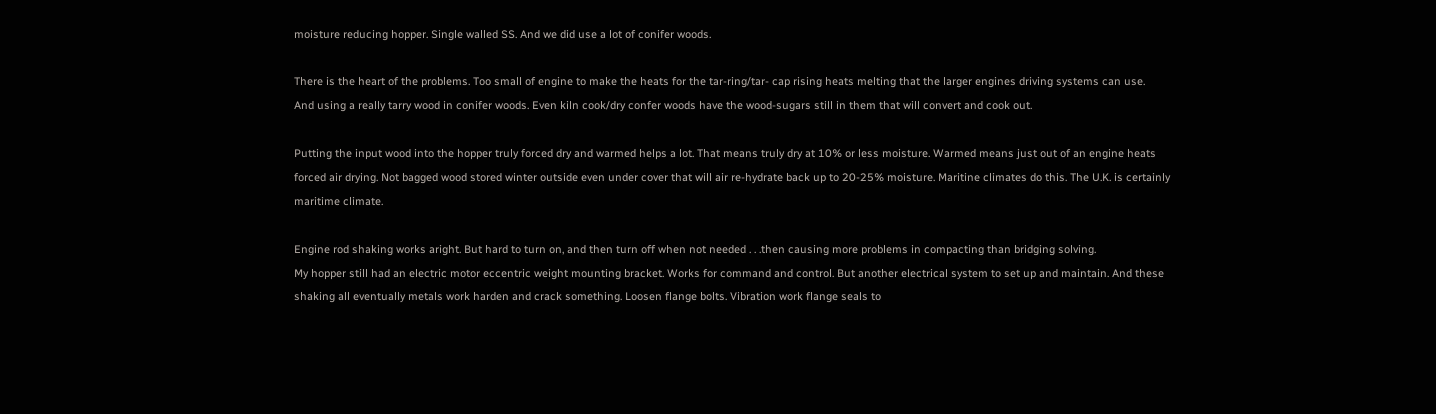moisture reducing hopper. Single walled SS. And we did use a lot of conifer woods.

There is the heart of the problems. Too small of engine to make the heats for the tar-ring/tar- cap rising heats melting that the larger engines driving systems can use.
And using a really tarry wood in conifer woods. Even kiln cook/dry confer woods have the wood-sugars still in them that will convert and cook out.

Putting the input wood into the hopper truly forced dry and warmed helps a lot. That means truly dry at 10% or less moisture. Warmed means just out of an engine heats forced air drying. Not bagged wood stored winter outside even under cover that will air re-hydrate back up to 20-25% moisture. Maritine climates do this. The U.K. is certainly maritime climate.

Engine rod shaking works aright. But hard to turn on, and then turn off when not needed . . .then causing more problems in compacting than bridging solving.
My hopper still had an electric motor eccentric weight mounting bracket. Works for command and control. But another electrical system to set up and maintain. And these shaking all eventually metals work harden and crack something. Loosen flange bolts. Vibration work flange seals to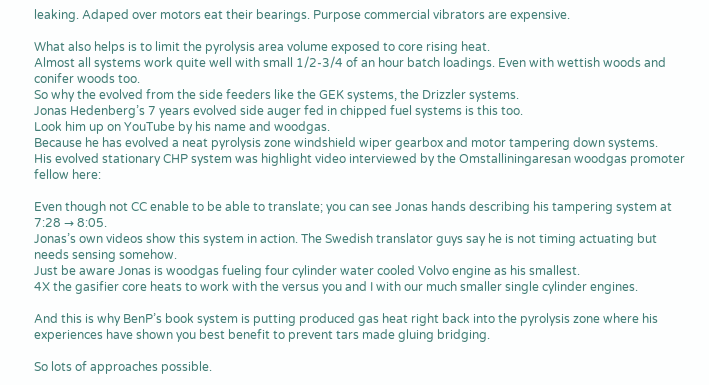leaking. Adaped over motors eat their bearings. Purpose commercial vibrators are expensive.

What also helps is to limit the pyrolysis area volume exposed to core rising heat.
Almost all systems work quite well with small 1/2-3/4 of an hour batch loadings. Even with wettish woods and conifer woods too.
So why the evolved from the side feeders like the GEK systems, the Drizzler systems.
Jonas Hedenberg’s 7 years evolved side auger fed in chipped fuel systems is this too.
Look him up on YouTube by his name and woodgas.
Because he has evolved a neat pyrolysis zone windshield wiper gearbox and motor tampering down systems.
His evolved stationary CHP system was highlight video interviewed by the Omstalliningaresan woodgas promoter fellow here:

Even though not CC enable to be able to translate; you can see Jonas hands describing his tampering system at 7:28 → 8:05.
Jonas’s own videos show this system in action. The Swedish translator guys say he is not timing actuating but needs sensing somehow.
Just be aware Jonas is woodgas fueling four cylinder water cooled Volvo engine as his smallest.
4X the gasifier core heats to work with the versus you and I with our much smaller single cylinder engines.

And this is why BenP’s book system is putting produced gas heat right back into the pyrolysis zone where his experiences have shown you best benefit to prevent tars made gluing bridging.

So lots of approaches possible.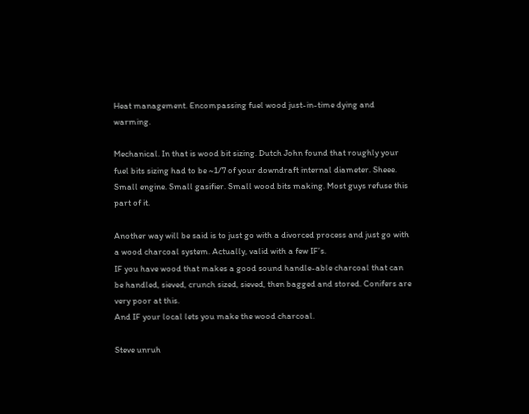Heat management. Encompassing fuel wood just-in-time dying and warming.

Mechanical. In that is wood bit sizing. Dutch John found that roughly your fuel bits sizing had to be ~1/7 of your downdraft internal diameter. Sheee. Small engine. Small gasifier. Small wood bits making. Most guys refuse this part of it.

Another way will be said is to just go with a divorced process and just go with a wood charcoal system. Actually, valid with a few IF’s.
IF you have wood that makes a good sound handle-able charcoal that can be handled, sieved, crunch sized, sieved, then bagged and stored. Conifers are very poor at this.
And IF your local lets you make the wood charcoal.

Steve unruh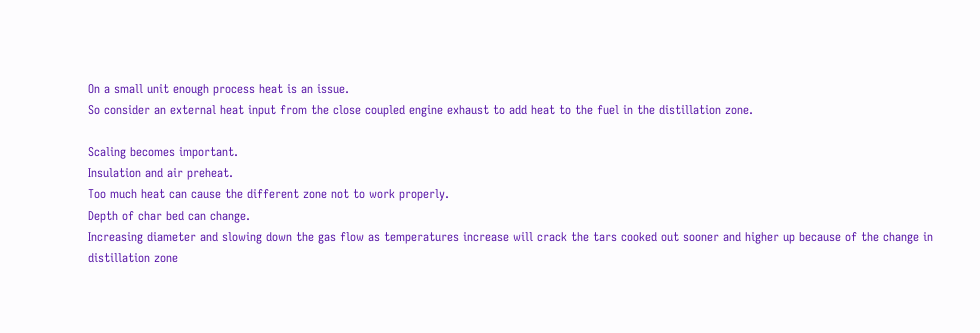On a small unit enough process heat is an issue.
So consider an external heat input from the close coupled engine exhaust to add heat to the fuel in the distillation zone.

Scaling becomes important.
Insulation and air preheat.
Too much heat can cause the different zone not to work properly.
Depth of char bed can change.
Increasing diameter and slowing down the gas flow as temperatures increase will crack the tars cooked out sooner and higher up because of the change in distillation zone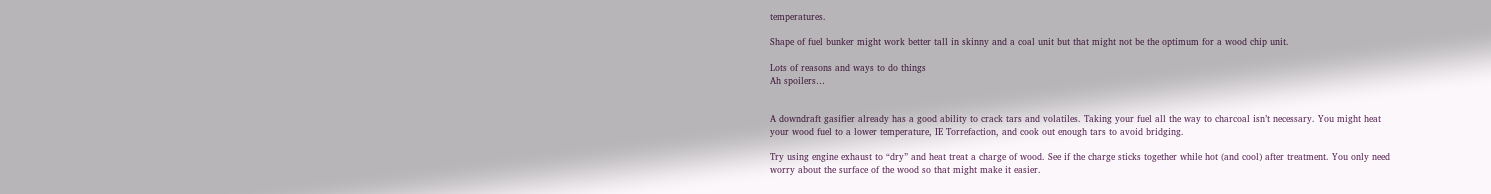temperatures.

Shape of fuel bunker might work better tall in skinny and a coal unit but that might not be the optimum for a wood chip unit.

Lots of reasons and ways to do things
Ah spoilers…


A downdraft gasifier already has a good ability to crack tars and volatiles. Taking your fuel all the way to charcoal isn’t necessary. You might heat your wood fuel to a lower temperature, IE Torrefaction, and cook out enough tars to avoid bridging.

Try using engine exhaust to “dry” and heat treat a charge of wood. See if the charge sticks together while hot (and cool) after treatment. You only need worry about the surface of the wood so that might make it easier.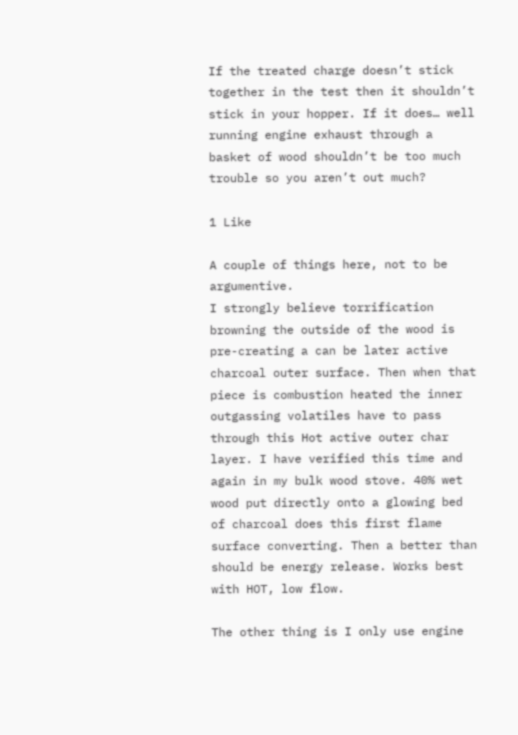If the treated charge doesn’t stick together in the test then it shouldn’t stick in your hopper. If it does… well running engine exhaust through a basket of wood shouldn’t be too much trouble so you aren’t out much?

1 Like

A couple of things here, not to be argumentive.
I strongly believe torrification browning the outside of the wood is pre-creating a can be later active charcoal outer surface. Then when that piece is combustion heated the inner outgassing volatiles have to pass through this Hot active outer char layer. I have verified this time and again in my bulk wood stove. 40% wet wood put directly onto a glowing bed of charcoal does this first flame surface converting. Then a better than should be energy release. Works best with HOT, low flow.

The other thing is I only use engine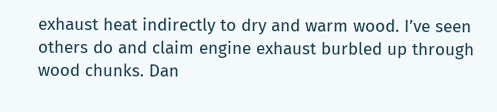exhaust heat indirectly to dry and warm wood. I’ve seen others do and claim engine exhaust burbled up through wood chunks. Dan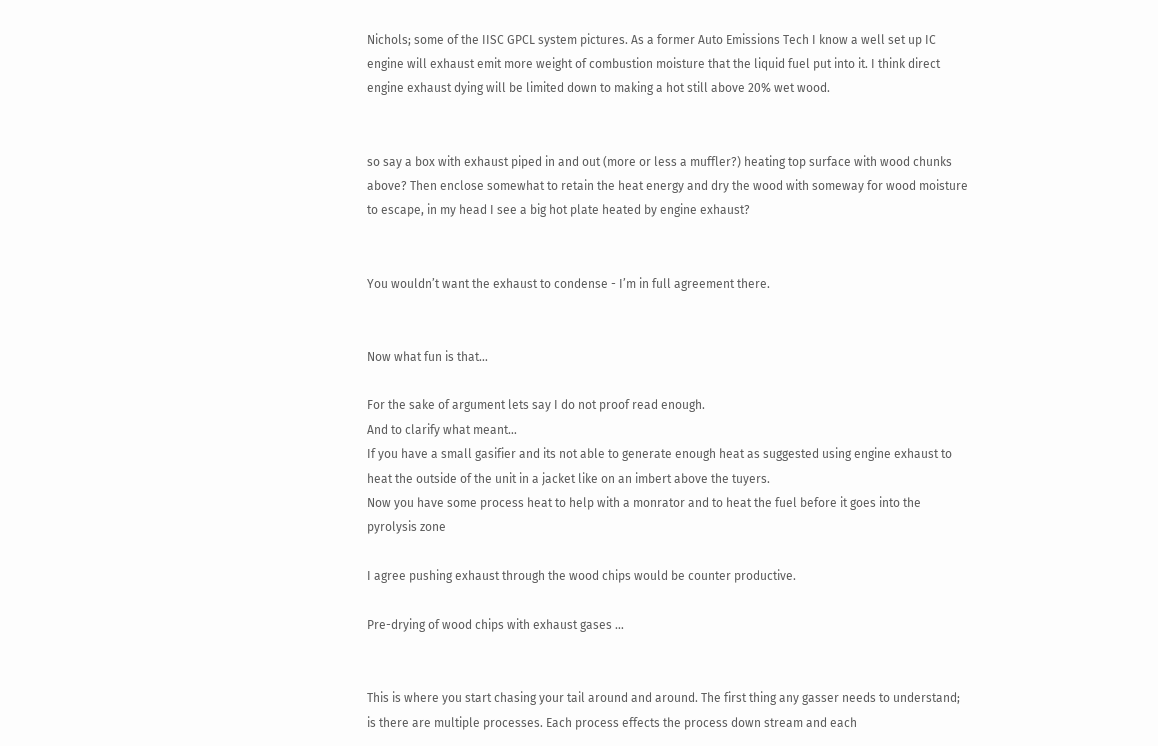Nichols; some of the IISC GPCL system pictures. As a former Auto Emissions Tech I know a well set up IC engine will exhaust emit more weight of combustion moisture that the liquid fuel put into it. I think direct engine exhaust dying will be limited down to making a hot still above 20% wet wood.


so say a box with exhaust piped in and out (more or less a muffler?) heating top surface with wood chunks above? Then enclose somewhat to retain the heat energy and dry the wood with someway for wood moisture to escape, in my head I see a big hot plate heated by engine exhaust?


You wouldn’t want the exhaust to condense - I’m in full agreement there.


Now what fun is that…

For the sake of argument lets say I do not proof read enough.
And to clarify what meant…
If you have a small gasifier and its not able to generate enough heat as suggested using engine exhaust to heat the outside of the unit in a jacket like on an imbert above the tuyers.
Now you have some process heat to help with a monrator and to heat the fuel before it goes into the pyrolysis zone

I agree pushing exhaust through the wood chips would be counter productive.

Pre-drying of wood chips with exhaust gases …


This is where you start chasing your tail around and around. The first thing any gasser needs to understand; is there are multiple processes. Each process effects the process down stream and each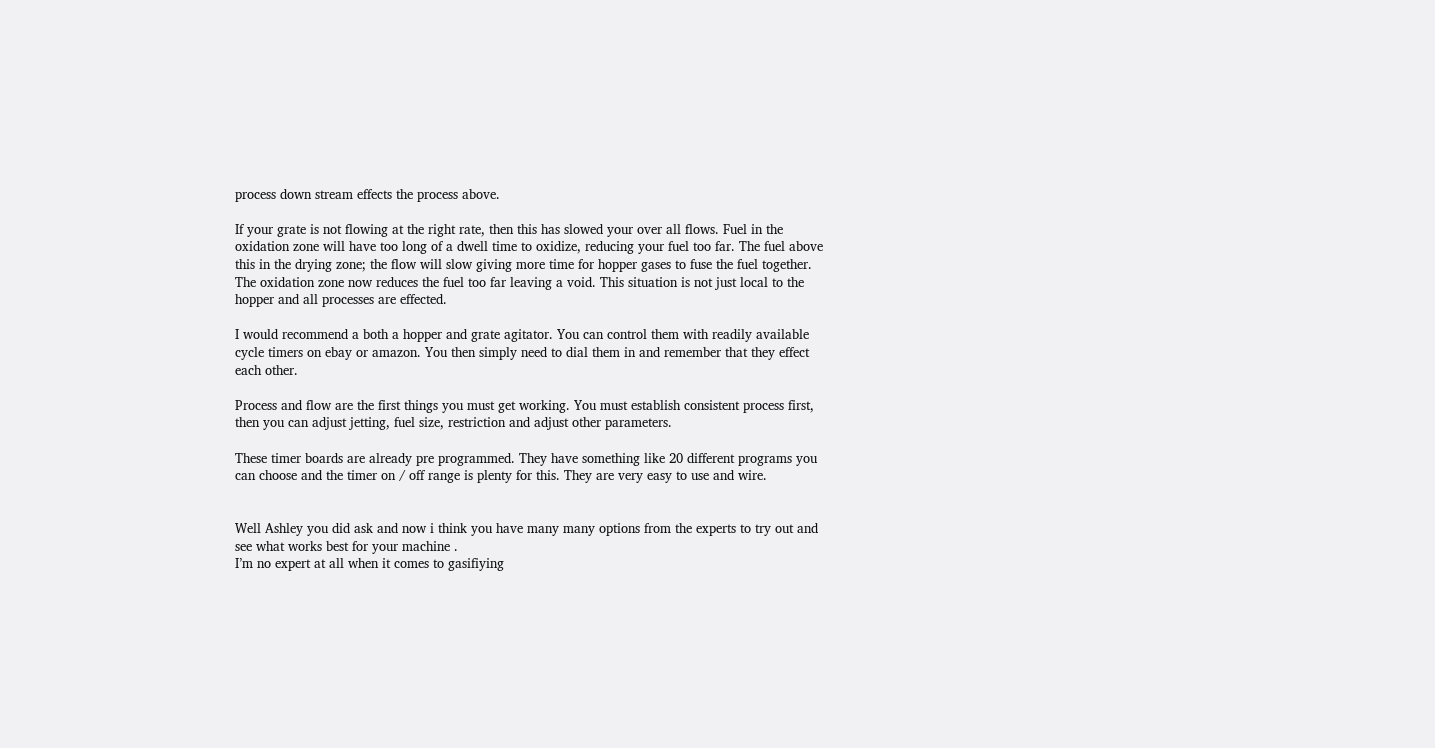process down stream effects the process above.

If your grate is not flowing at the right rate, then this has slowed your over all flows. Fuel in the oxidation zone will have too long of a dwell time to oxidize, reducing your fuel too far. The fuel above this in the drying zone; the flow will slow giving more time for hopper gases to fuse the fuel together. The oxidation zone now reduces the fuel too far leaving a void. This situation is not just local to the hopper and all processes are effected.

I would recommend a both a hopper and grate agitator. You can control them with readily available cycle timers on ebay or amazon. You then simply need to dial them in and remember that they effect each other.

Process and flow are the first things you must get working. You must establish consistent process first, then you can adjust jetting, fuel size, restriction and adjust other parameters.

These timer boards are already pre programmed. They have something like 20 different programs you can choose and the timer on / off range is plenty for this. They are very easy to use and wire.


Well Ashley you did ask and now i think you have many many options from the experts to try out and see what works best for your machine .
I’m no expert at all when it comes to gasifiying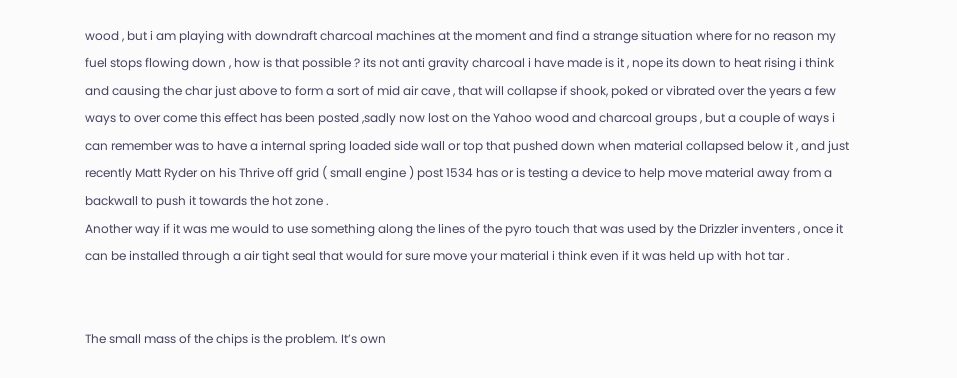wood , but i am playing with downdraft charcoal machines at the moment and find a strange situation where for no reason my fuel stops flowing down , how is that possible ? its not anti gravity charcoal i have made is it , nope its down to heat rising i think and causing the char just above to form a sort of mid air cave , that will collapse if shook, poked or vibrated over the years a few ways to over come this effect has been posted ,sadly now lost on the Yahoo wood and charcoal groups , but a couple of ways i can remember was to have a internal spring loaded side wall or top that pushed down when material collapsed below it , and just recently Matt Ryder on his Thrive off grid ( small engine ) post 1534 has or is testing a device to help move material away from a backwall to push it towards the hot zone .
Another way if it was me would to use something along the lines of the pyro touch that was used by the Drizzler inventers , once it can be installed through a air tight seal that would for sure move your material i think even if it was held up with hot tar .


The small mass of the chips is the problem. It’s own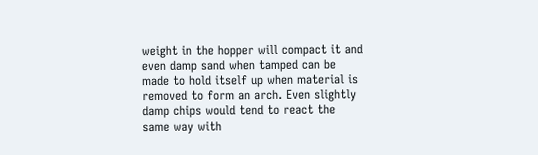weight in the hopper will compact it and even damp sand when tamped can be made to hold itself up when material is removed to form an arch. Even slightly damp chips would tend to react the same way with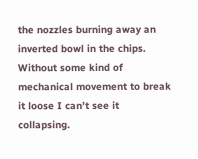the nozzles burning away an inverted bowl in the chips. Without some kind of mechanical movement to break it loose I can’t see it collapsing.